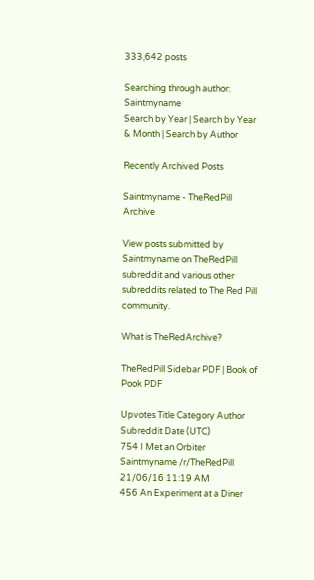333,642 posts

Searching through author: Saintmyname
Search by Year | Search by Year & Month | Search by Author

Recently Archived Posts

Saintmyname - TheRedPill Archive

View posts submitted by Saintmyname on TheRedPill subreddit and various other subreddits related to The Red Pill community.

What is TheRedArchive?

TheRedPill Sidebar PDF | Book of Pook PDF

Upvotes Title Category Author Subreddit Date (UTC)
754 I Met an Orbiter Saintmyname /r/TheRedPill 21/06/16 11:19 AM
456 An Experiment at a Diner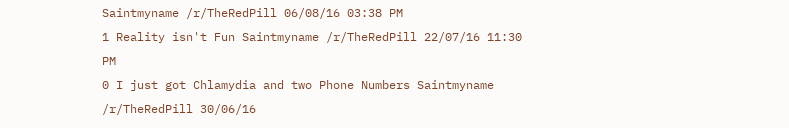Saintmyname /r/TheRedPill 06/08/16 03:38 PM
1 Reality isn't Fun Saintmyname /r/TheRedPill 22/07/16 11:30 PM
0 I just got Chlamydia and two Phone Numbers Saintmyname /r/TheRedPill 30/06/16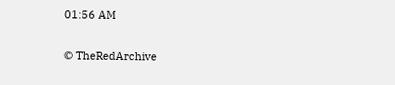01:56 AM

© TheRedArchive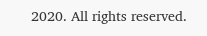2020. All rights reserved.